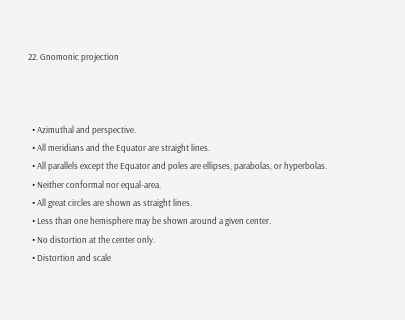22. Gnomonic projection



  • Azimuthal and perspective.
  • All meridians and the Equator are straight lines.
  • All parallels except the Equator and poles are ellipses, parabolas, or hyperbolas.
  • Neither conformal nor equal-area.
  • All great circles are shown as straight lines.
  • Less than one hemisphere may be shown around a given center.
  • No distortion at the center only.
  • Distortion and scale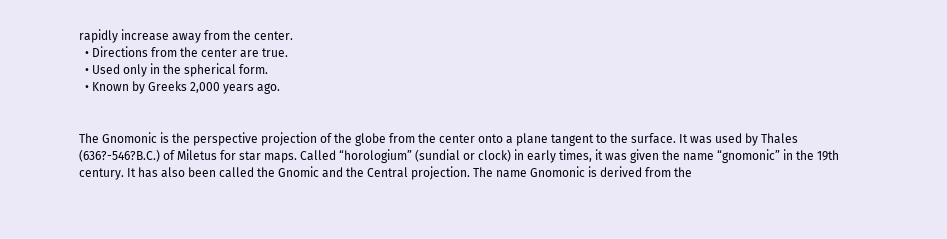rapidly increase away from the center.
  • Directions from the center are true.
  • Used only in the spherical form.
  • Known by Greeks 2,000 years ago.


The Gnomonic is the perspective projection of the globe from the center onto a plane tangent to the surface. It was used by Thales (636?-546?B.C.) of Miletus for star maps. Called “horologium” (sundial or clock) in early times, it was given the name “gnomonic” in the 19th century. It has also been called the Gnomic and the Central projection. The name Gnomonic is derived from the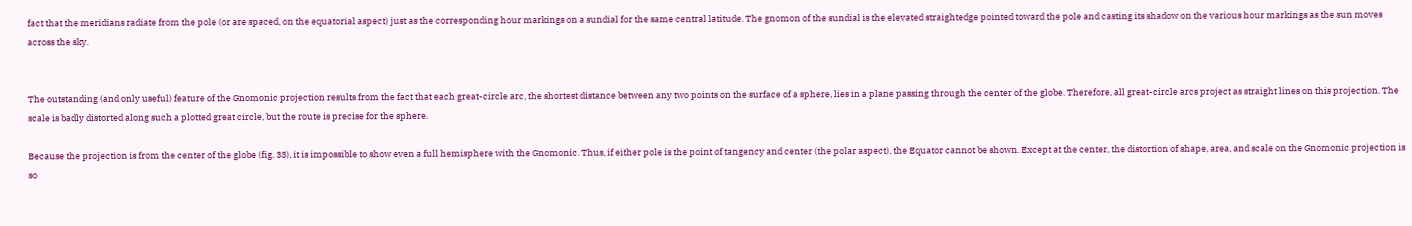fact that the meridians radiate from the pole (or are spaced, on the equatorial aspect) just as the corresponding hour markings on a sundial for the same central latitude. The gnomon of the sundial is the elevated straightedge pointed toward the pole and casting its shadow on the various hour markings as the sun moves across the sky.


The outstanding (and only useful) feature of the Gnomonic projection results from the fact that each great-circle arc, the shortest distance between any two points on the surface of a sphere, lies in a plane passing through the center of the globe. Therefore, all great-circle arcs project as straight lines on this projection. The scale is badly distorted along such a plotted great circle, but the route is precise for the sphere.

Because the projection is from the center of the globe (fig. 33), it is impossible to show even a full hemisphere with the Gnomonic. Thus, if either pole is the point of tangency and center (the polar aspect), the Equator cannot be shown. Except at the center, the distortion of shape, area, and scale on the Gnomonic projection is so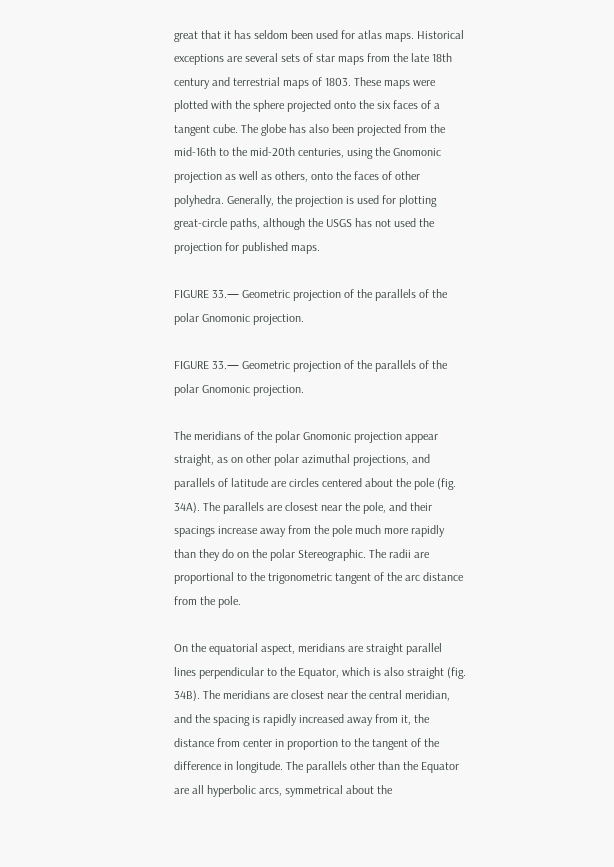great that it has seldom been used for atlas maps. Historical exceptions are several sets of star maps from the late 18th century and terrestrial maps of 1803. These maps were plotted with the sphere projected onto the six faces of a tangent cube. The globe has also been projected from the mid-16th to the mid-20th centuries, using the Gnomonic projection as well as others, onto the faces of other polyhedra. Generally, the projection is used for plotting great-circle paths, although the USGS has not used the projection for published maps.

FIGURE 33.— Geometric projection of the parallels of the polar Gnomonic projection.

FIGURE 33.— Geometric projection of the parallels of the polar Gnomonic projection.

The meridians of the polar Gnomonic projection appear straight, as on other polar azimuthal projections, and parallels of latitude are circles centered about the pole (fig. 34A). The parallels are closest near the pole, and their spacings increase away from the pole much more rapidly than they do on the polar Stereographic. The radii are proportional to the trigonometric tangent of the arc distance from the pole.

On the equatorial aspect, meridians are straight parallel lines perpendicular to the Equator, which is also straight (fig. 34B). The meridians are closest near the central meridian, and the spacing is rapidly increased away from it, the distance from center in proportion to the tangent of the difference in longitude. The parallels other than the Equator are all hyperbolic arcs, symmetrical about the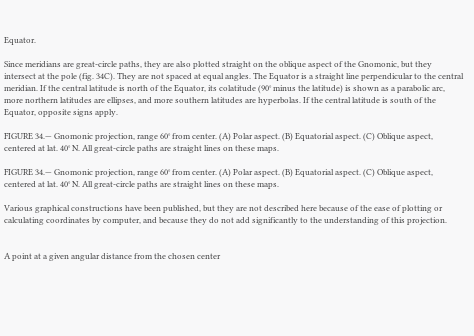Equator.

Since meridians are great-circle paths, they are also plotted straight on the oblique aspect of the Gnomonic, but they intersect at the pole (fig. 34C). They are not spaced at equal angles. The Equator is a straight line perpendicular to the central meridian. If the central latitude is north of the Equator, its colatitude (90° minus the latitude) is shown as a parabolic arc, more northern latitudes are ellipses, and more southern latitudes are hyperbolas. If the central latitude is south of the Equator, opposite signs apply.

FIGURE 34.— Gnomonic projection, range 60° from center. (A) Polar aspect. (B) Equatorial aspect. (C) Oblique aspect, centered at lat. 40° N. All great-circle paths are straight lines on these maps.

FIGURE 34.— Gnomonic projection, range 60° from center. (A) Polar aspect. (B) Equatorial aspect. (C) Oblique aspect, centered at lat. 40° N. All great-circle paths are straight lines on these maps.

Various graphical constructions have been published, but they are not described here because of the ease of plotting or calculating coordinates by computer, and because they do not add significantly to the understanding of this projection.


A point at a given angular distance from the chosen center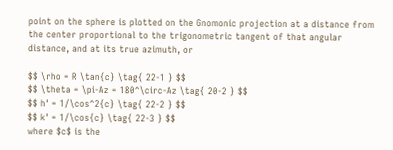point on the sphere is plotted on the Gnomonic projection at a distance from the center proportional to the trigonometric tangent of that angular distance, and at its true azimuth, or

$$ \rho = R \tan{c} \tag{ 22-1 } $$
$$ \theta = \pi-Az = 180^\circ-Az \tag{ 20-2 } $$
$$ h' = 1/\cos^2{c} \tag{ 22-2 } $$
$$ k' = 1/\cos{c} \tag{ 22-3 } $$
where $c$ is the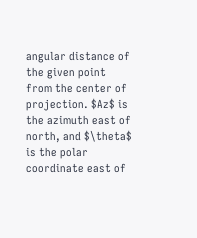angular distance of the given point from the center of projection. $Az$ is the azimuth east of north, and $\theta$ is the polar coordinate east of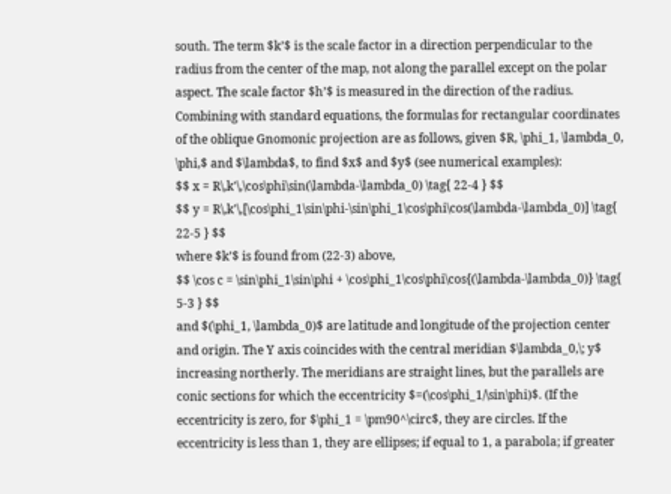south. The term $k’$ is the scale factor in a direction perpendicular to the radius from the center of the map, not along the parallel except on the polar aspect. The scale factor $h’$ is measured in the direction of the radius. Combining with standard equations, the formulas for rectangular coordinates of the oblique Gnomonic projection are as follows, given $R, \phi_1, \lambda_0, \phi,$ and $\lambda$, to find $x$ and $y$ (see numerical examples):
$$ x = R\,k'\,\cos\phi\sin(\lambda-\lambda_0) \tag{ 22-4 } $$
$$ y = R\,k'\,[\cos\phi_1\sin\phi-\sin\phi_1\cos\phi\cos(\lambda-\lambda_0)] \tag{ 22-5 } $$
where $k’$ is found from (22-3) above,
$$ \cos c = \sin\phi_1\sin\phi + \cos\phi_1\cos\phi\cos{(\lambda-\lambda_0)} \tag{ 5-3 } $$
and $(\phi_1, \lambda_0)$ are latitude and longitude of the projection center and origin. The Y axis coincides with the central meridian $\lambda_0,\; y$ increasing northerly. The meridians are straight lines, but the parallels are conic sections for which the eccentricity $=(\cos\phi_1/\sin\phi)$. (If the eccentricity is zero, for $\phi_1 = \pm90^\circ$, they are circles. If the eccentricity is less than 1, they are ellipses; if equal to 1, a parabola; if greater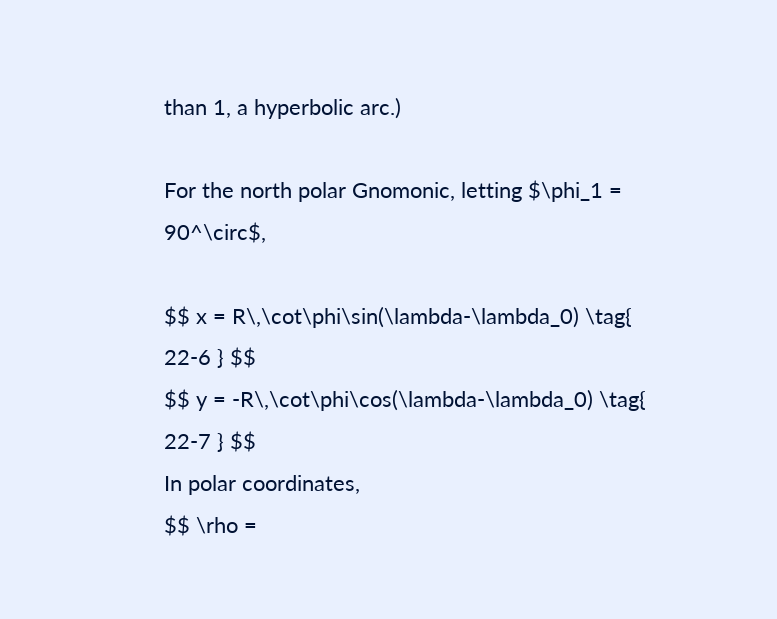than 1, a hyperbolic arc.)

For the north polar Gnomonic, letting $\phi_1 = 90^\circ$,

$$ x = R\,\cot\phi\sin(\lambda-\lambda_0) \tag{ 22-6 } $$
$$ y = -R\,\cot\phi\cos(\lambda-\lambda_0) \tag{ 22-7 } $$
In polar coordinates,
$$ \rho =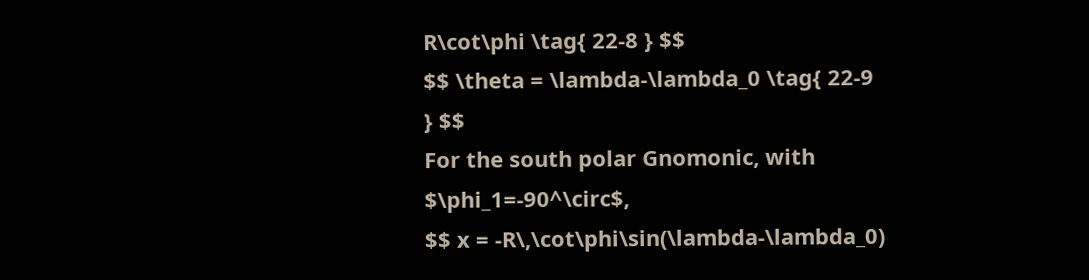R\cot\phi \tag{ 22-8 } $$
$$ \theta = \lambda-\lambda_0 \tag{ 22-9 } $$
For the south polar Gnomonic, with $\phi_1=-90^\circ$,
$$ x = -R\,\cot\phi\sin(\lambda-\lambda_0)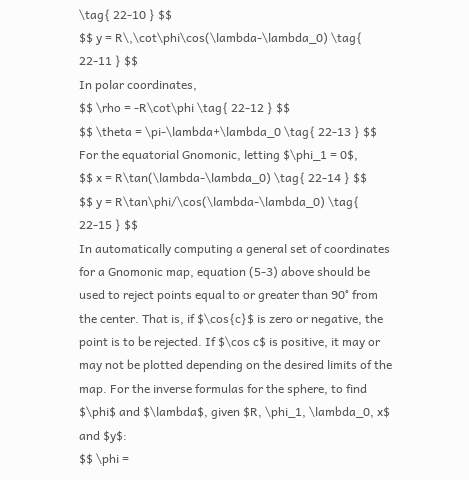\tag{ 22-10 } $$
$$ y = R\,\cot\phi\cos(\lambda-\lambda_0) \tag{ 22-11 } $$
In polar coordinates,
$$ \rho = -R\cot\phi \tag{ 22-12 } $$
$$ \theta = \pi-\lambda+\lambda_0 \tag{ 22-13 } $$
For the equatorial Gnomonic, letting $\phi_1 = 0$,
$$ x = R\tan(\lambda-\lambda_0) \tag{ 22-14 } $$
$$ y = R\tan\phi/\cos(\lambda-\lambda_0) \tag{ 22-15 } $$
In automatically computing a general set of coordinates for a Gnomonic map, equation (5-3) above should be used to reject points equal to or greater than 90° from the center. That is, if $\cos{c}$ is zero or negative, the point is to be rejected. If $\cos c$ is positive, it may or may not be plotted depending on the desired limits of the map. For the inverse formulas for the sphere, to find $\phi$ and $\lambda$, given $R, \phi_1, \lambda_0, x$ and $y$:
$$ \phi =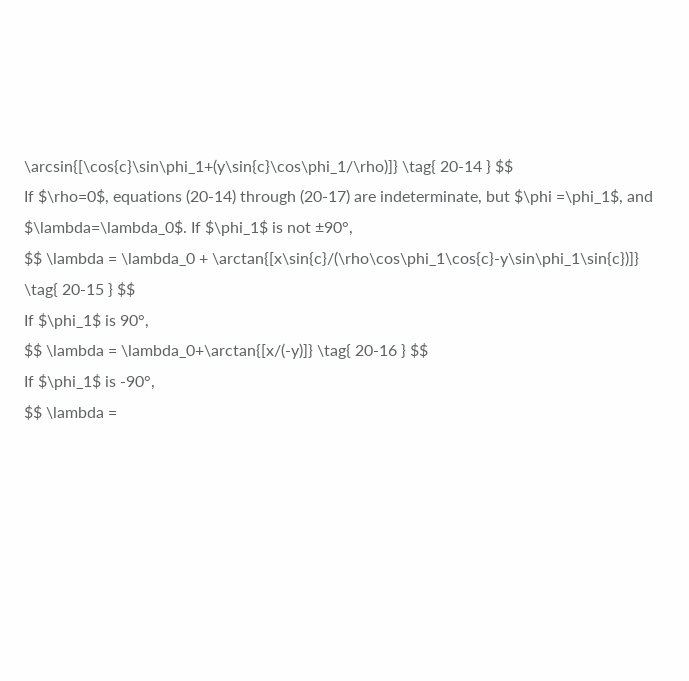\arcsin{[\cos{c}\sin\phi_1+(y\sin{c}\cos\phi_1/\rho)]} \tag{ 20-14 } $$
If $\rho=0$, equations (20-14) through (20-17) are indeterminate, but $\phi =\phi_1$, and $\lambda=\lambda_0$. If $\phi_1$ is not ±90°,
$$ \lambda = \lambda_0 + \arctan{[x\sin{c}/(\rho\cos\phi_1\cos{c}-y\sin\phi_1\sin{c})]} \tag{ 20-15 } $$
If $\phi_1$ is 90°,
$$ \lambda = \lambda_0+\arctan{[x/(-y)]} \tag{ 20-16 } $$
If $\phi_1$ is -90°,
$$ \lambda =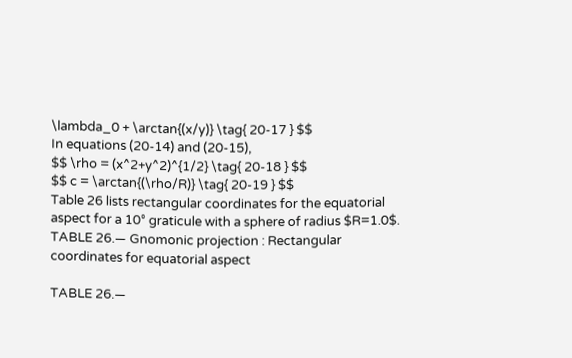\lambda_0 + \arctan{(x/y)} \tag{ 20-17 } $$
In equations (20-14) and (20-15),
$$ \rho = (x^2+y^2)^{1/2} \tag{ 20-18 } $$
$$ c = \arctan{(\rho/R)} \tag{ 20-19 } $$
Table 26 lists rectangular coordinates for the equatorial aspect for a 10° graticule with a sphere of radius $R=1.0$.
TABLE 26.— Gnomonic projection : Rectangular coordinates for equatorial aspect

TABLE 26.—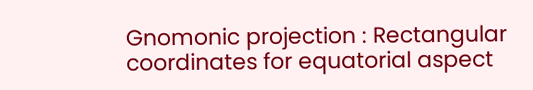Gnomonic projection : Rectangular coordinates for equatorial aspect